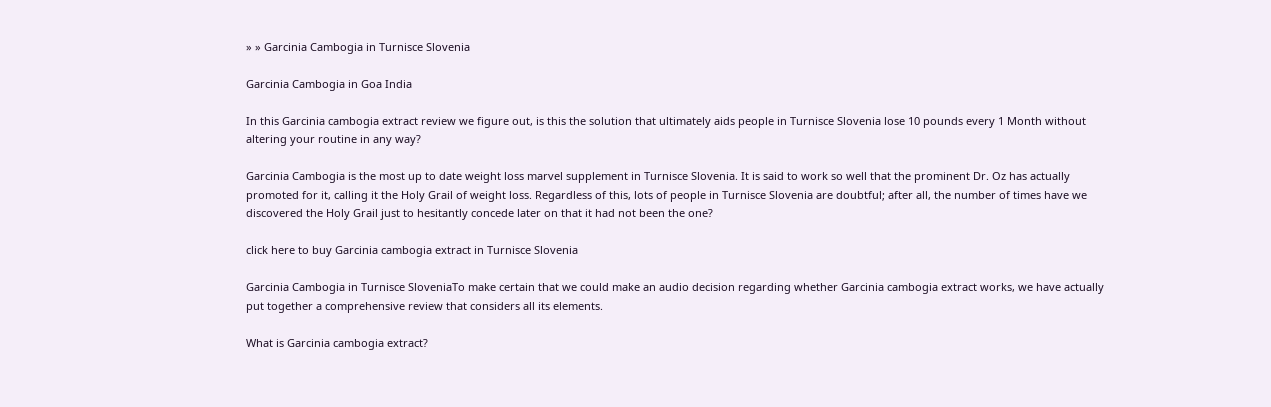» » Garcinia Cambogia in Turnisce Slovenia

Garcinia Cambogia in Goa India

In this Garcinia cambogia extract review we figure out, is this the solution that ultimately aids people in Turnisce Slovenia lose 10 pounds every 1 Month without altering your routine in any way?

Garcinia Cambogia is the most up to date weight loss marvel supplement in Turnisce Slovenia. It is said to work so well that the prominent Dr. Oz has actually promoted for it, calling it the Holy Grail of weight loss. Regardless of this, lots of people in Turnisce Slovenia are doubtful; after all, the number of times have we discovered the Holy Grail just to hesitantly concede later on that it had not been the one?

click here to buy Garcinia cambogia extract in Turnisce Slovenia

Garcinia Cambogia in Turnisce SloveniaTo make certain that we could make an audio decision regarding whether Garcinia cambogia extract works, we have actually put together a comprehensive review that considers all its elements.

What is Garcinia cambogia extract?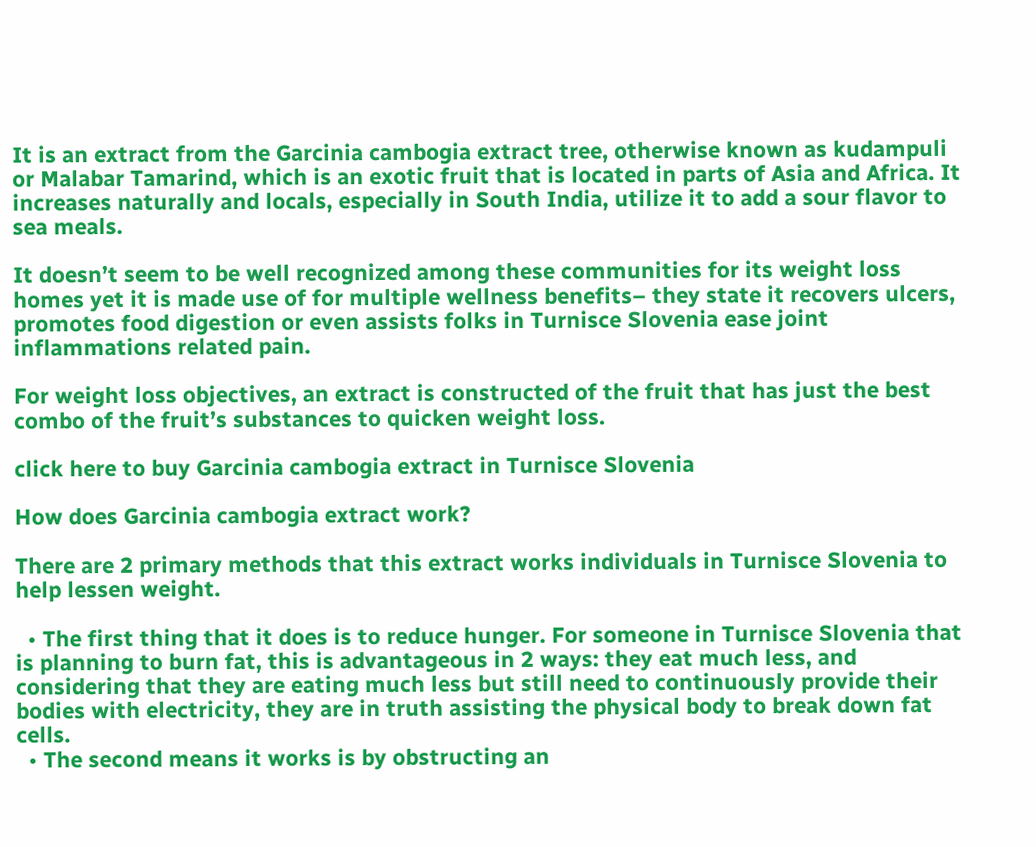It is an extract from the Garcinia cambogia extract tree, otherwise known as kudampuli or Malabar Tamarind, which is an exotic fruit that is located in parts of Asia and Africa. It increases naturally and locals, especially in South India, utilize it to add a sour flavor to sea meals.

It doesn’t seem to be well recognized among these communities for its weight loss homes yet it is made use of for multiple wellness benefits– they state it recovers ulcers, promotes food digestion or even assists folks in Turnisce Slovenia ease joint inflammations related pain.

For weight loss objectives, an extract is constructed of the fruit that has just the best combo of the fruit’s substances to quicken weight loss.

click here to buy Garcinia cambogia extract in Turnisce Slovenia

How does Garcinia cambogia extract work?

There are 2 primary methods that this extract works individuals in Turnisce Slovenia to help lessen weight.

  • The first thing that it does is to reduce hunger. For someone in Turnisce Slovenia that is planning to burn fat, this is advantageous in 2 ways: they eat much less, and considering that they are eating much less but still need to continuously provide their bodies with electricity, they are in truth assisting the physical body to break down fat cells.
  • The second means it works is by obstructing an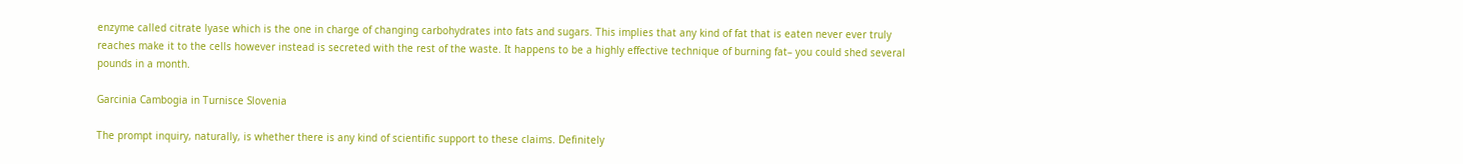enzyme called citrate lyase which is the one in charge of changing carbohydrates into fats and sugars. This implies that any kind of fat that is eaten never ever truly reaches make it to the cells however instead is secreted with the rest of the waste. It happens to be a highly effective technique of burning fat– you could shed several pounds in a month.

Garcinia Cambogia in Turnisce Slovenia

The prompt inquiry, naturally, is whether there is any kind of scientific support to these claims. Definitely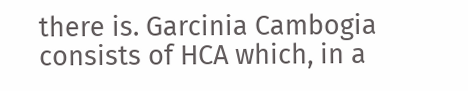there is. Garcinia Cambogia consists of HCA which, in a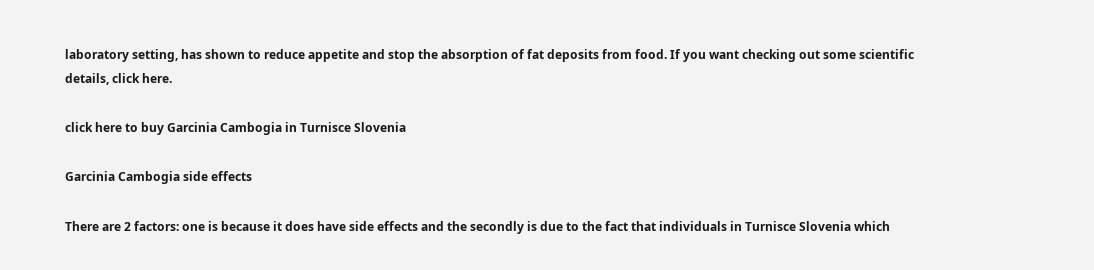laboratory setting, has shown to reduce appetite and stop the absorption of fat deposits from food. If you want checking out some scientific details, click here.

click here to buy Garcinia Cambogia in Turnisce Slovenia

Garcinia Cambogia side effects

There are 2 factors: one is because it does have side effects and the secondly is due to the fact that individuals in Turnisce Slovenia which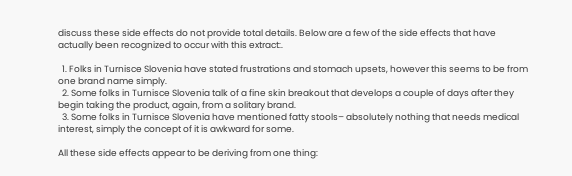discuss these side effects do not provide total details. Below are a few of the side effects that have actually been recognized to occur with this extract:.

  1. Folks in Turnisce Slovenia have stated frustrations and stomach upsets, however this seems to be from one brand name simply.
  2. Some folks in Turnisce Slovenia talk of a fine skin breakout that develops a couple of days after they begin taking the product, again, from a solitary brand.
  3. Some folks in Turnisce Slovenia have mentioned fatty stools– absolutely nothing that needs medical interest, simply the concept of it is awkward for some.

All these side effects appear to be deriving from one thing: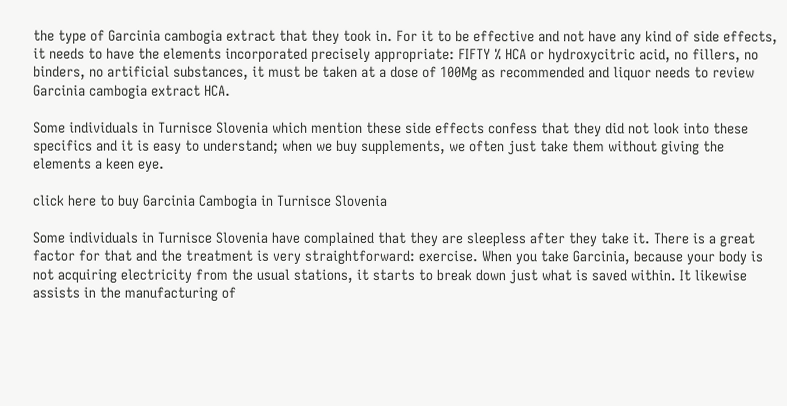the type of Garcinia cambogia extract that they took in. For it to be effective and not have any kind of side effects, it needs to have the elements incorporated precisely appropriate: FIFTY % HCA or hydroxycitric acid, no fillers, no binders, no artificial substances, it must be taken at a dose of 100Mg as recommended and liquor needs to review Garcinia cambogia extract HCA.

Some individuals in Turnisce Slovenia which mention these side effects confess that they did not look into these specifics and it is easy to understand; when we buy supplements, we often just take them without giving the elements a keen eye.

click here to buy Garcinia Cambogia in Turnisce Slovenia

Some individuals in Turnisce Slovenia have complained that they are sleepless after they take it. There is a great factor for that and the treatment is very straightforward: exercise. When you take Garcinia, because your body is not acquiring electricity from the usual stations, it starts to break down just what is saved within. It likewise assists in the manufacturing of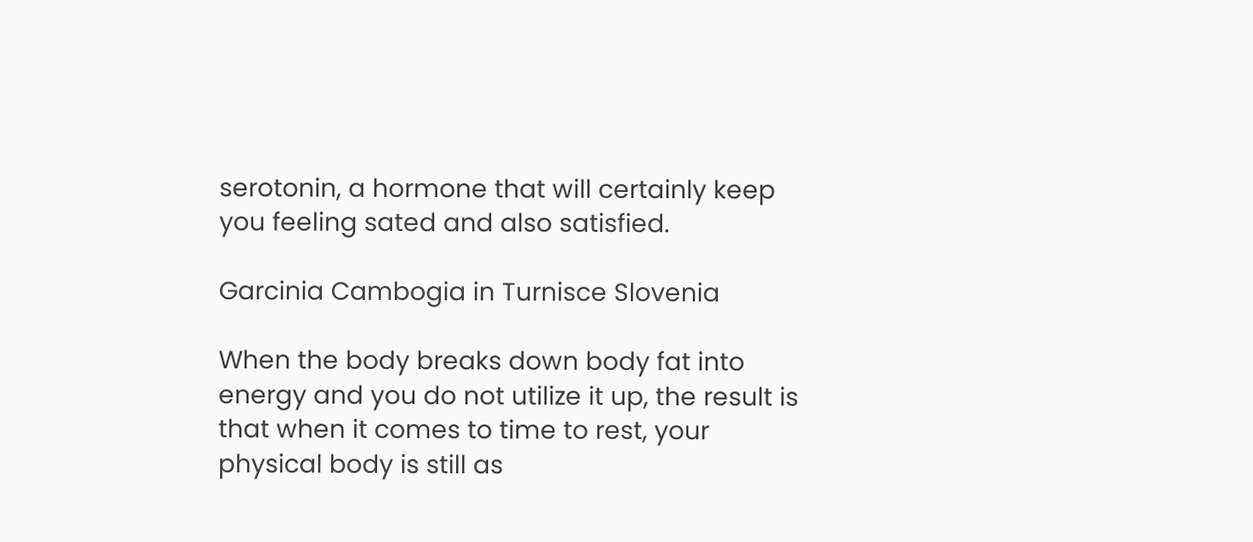serotonin, a hormone that will certainly keep you feeling sated and also satisfied.

Garcinia Cambogia in Turnisce Slovenia

When the body breaks down body fat into energy and you do not utilize it up, the result is that when it comes to time to rest, your physical body is still as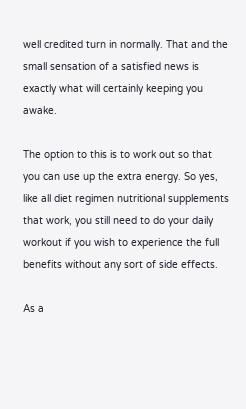well credited turn in normally. That and the small sensation of a satisfied news is exactly what will certainly keeping you awake.

The option to this is to work out so that you can use up the extra energy. So yes, like all diet regimen nutritional supplements that work, you still need to do your daily workout if you wish to experience the full benefits without any sort of side effects.

As a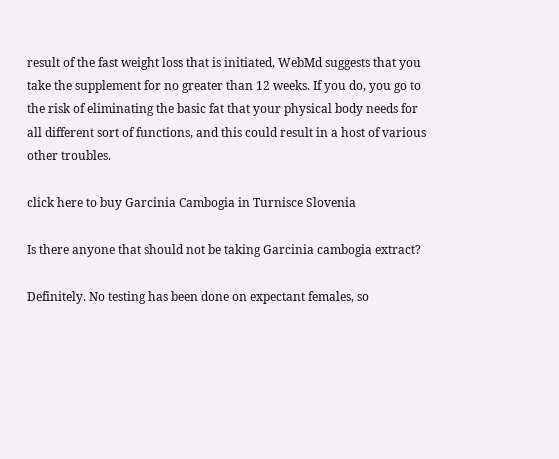result of the fast weight loss that is initiated, WebMd suggests that you take the supplement for no greater than 12 weeks. If you do, you go to the risk of eliminating the basic fat that your physical body needs for all different sort of functions, and this could result in a host of various other troubles.

click here to buy Garcinia Cambogia in Turnisce Slovenia

Is there anyone that should not be taking Garcinia cambogia extract?

Definitely. No testing has been done on expectant females, so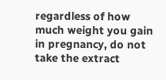regardless of how much weight you gain in pregnancy, do not take the extract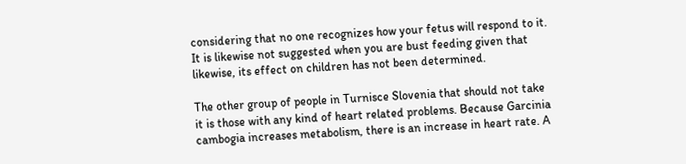considering that no one recognizes how your fetus will respond to it. It is likewise not suggested when you are bust feeding given that likewise, its effect on children has not been determined.

The other group of people in Turnisce Slovenia that should not take it is those with any kind of heart related problems. Because Garcinia cambogia increases metabolism, there is an increase in heart rate. A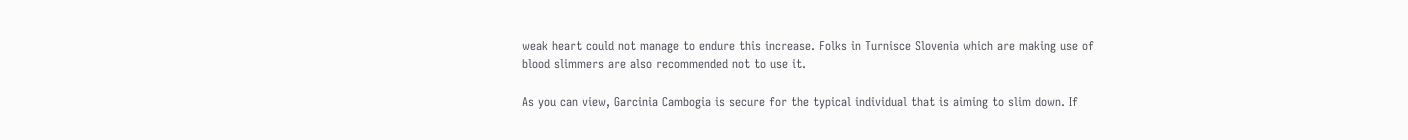weak heart could not manage to endure this increase. Folks in Turnisce Slovenia which are making use of blood slimmers are also recommended not to use it.

As you can view, Garcinia Cambogia is secure for the typical individual that is aiming to slim down. If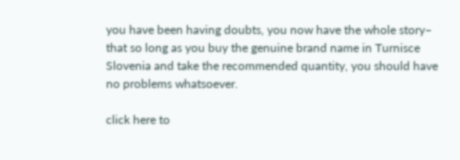you have been having doubts, you now have the whole story– that so long as you buy the genuine brand name in Turnisce Slovenia and take the recommended quantity, you should have no problems whatsoever.

click here to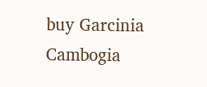buy Garcinia Cambogia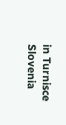in Turnisce Slovenia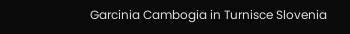Garcinia Cambogia in Turnisce Slovenia